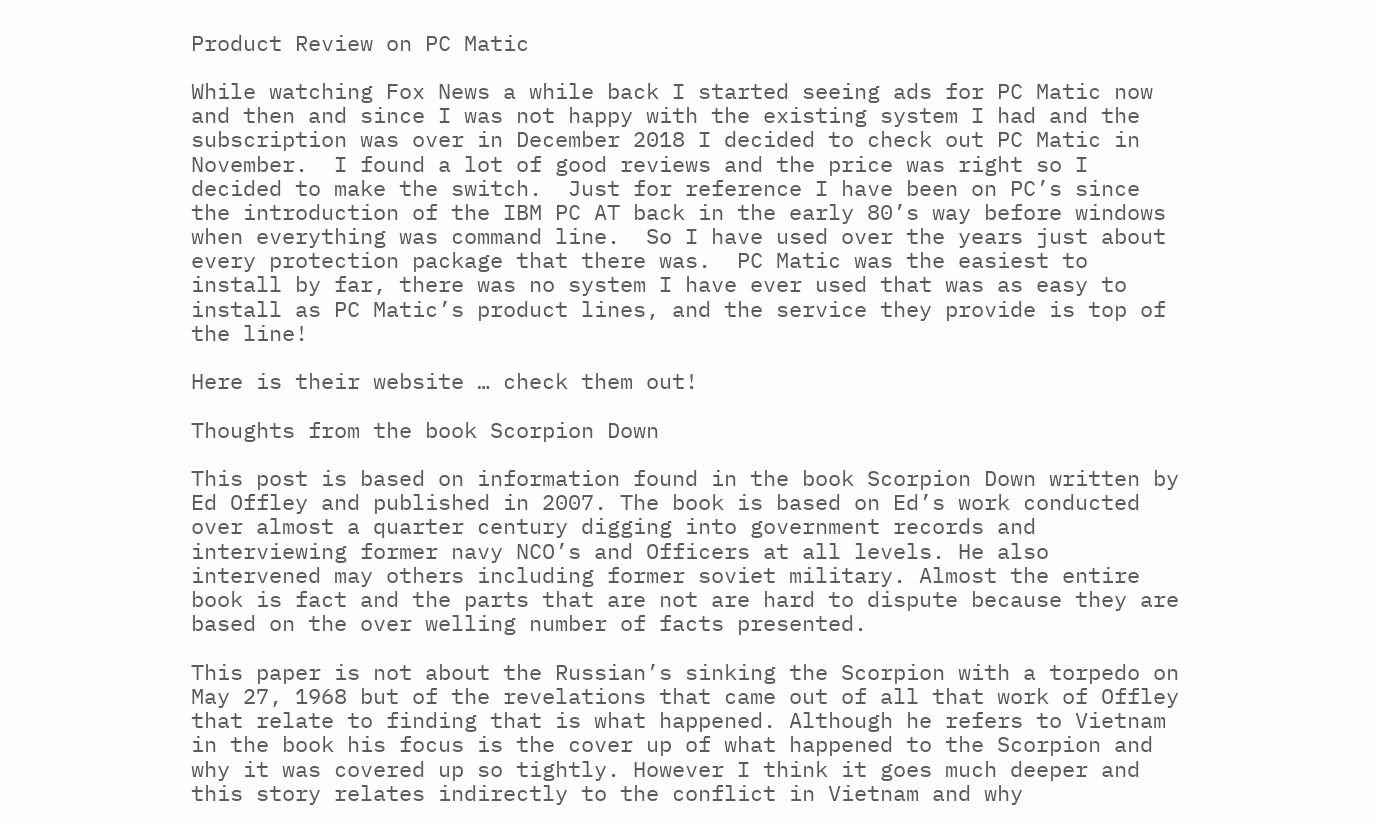Product Review on PC Matic

While watching Fox News a while back I started seeing ads for PC Matic now and then and since I was not happy with the existing system I had and the subscription was over in December 2018 I decided to check out PC Matic in November.  I found a lot of good reviews and the price was right so I decided to make the switch.  Just for reference I have been on PC’s since  the introduction of the IBM PC AT back in the early 80’s way before windows when everything was command line.  So I have used over the years just about every protection package that there was.  PC Matic was the easiest to install by far, there was no system I have ever used that was as easy to install as PC Matic’s product lines, and the service they provide is top of the line!

Here is their website … check them out!

Thoughts from the book Scorpion Down

This post is based on information found in the book Scorpion Down written by Ed Offley and published in 2007. The book is based on Ed’s work conducted over almost a quarter century digging into government records and interviewing former navy NCO’s and Officers at all levels. He also intervened may others including former soviet military. Almost the entire book is fact and the parts that are not are hard to dispute because they are based on the over welling number of facts presented.

This paper is not about the Russian’s sinking the Scorpion with a torpedo on May 27, 1968 but of the revelations that came out of all that work of Offley that relate to finding that is what happened. Although he refers to Vietnam in the book his focus is the cover up of what happened to the Scorpion and why it was covered up so tightly. However I think it goes much deeper and this story relates indirectly to the conflict in Vietnam and why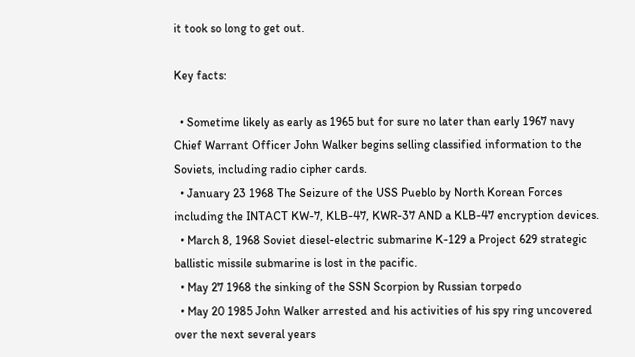it took so long to get out.

Key facts:

  • Sometime likely as early as 1965 but for sure no later than early 1967 navy Chief Warrant Officer John Walker begins selling classified information to the Soviets, including radio cipher cards.
  • January 23 1968 The Seizure of the USS Pueblo by North Korean Forces including the INTACT KW-7, KLB-47, KWR-37 AND a KLB-47 encryption devices.
  • March 8, 1968 Soviet diesel-electric submarine K-129 a Project 629 strategic ballistic missile submarine is lost in the pacific.
  • May 27 1968 the sinking of the SSN Scorpion by Russian torpedo
  • May 20 1985 John Walker arrested and his activities of his spy ring uncovered over the next several years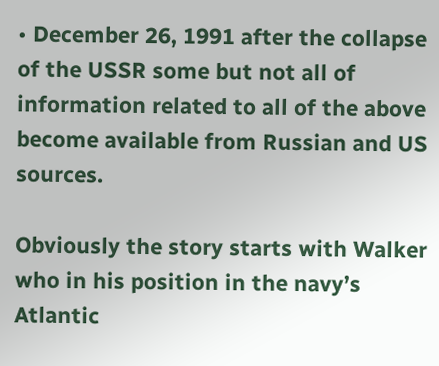• December 26, 1991 after the collapse of the USSR some but not all of information related to all of the above become available from Russian and US sources.

Obviously the story starts with Walker who in his position in the navy’s Atlantic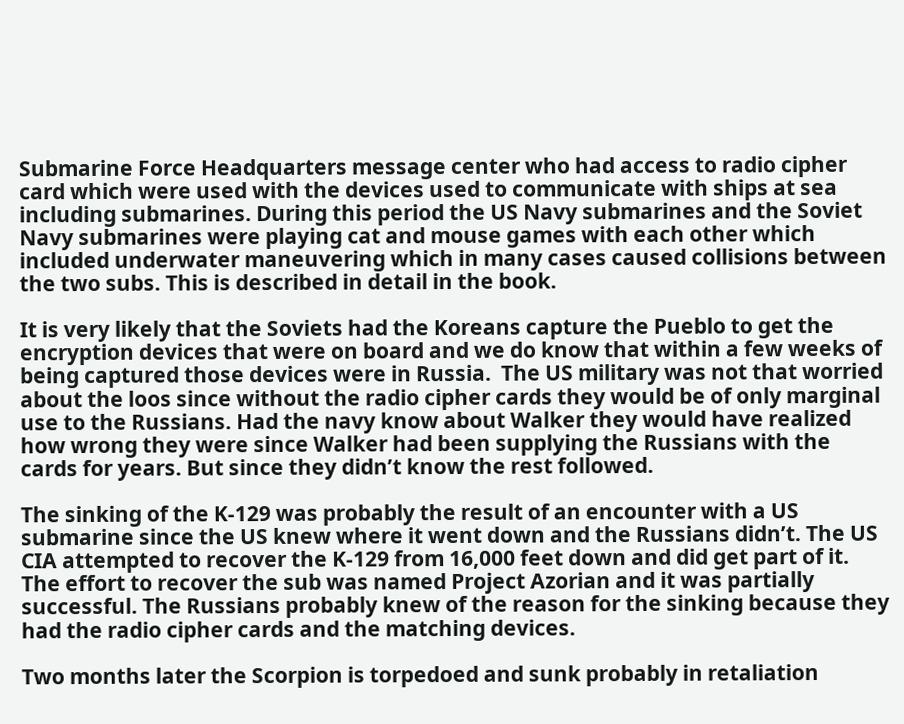Submarine Force Headquarters message center who had access to radio cipher card which were used with the devices used to communicate with ships at sea including submarines. During this period the US Navy submarines and the Soviet Navy submarines were playing cat and mouse games with each other which included underwater maneuvering which in many cases caused collisions between the two subs. This is described in detail in the book.

It is very likely that the Soviets had the Koreans capture the Pueblo to get the encryption devices that were on board and we do know that within a few weeks of being captured those devices were in Russia.  The US military was not that worried about the loos since without the radio cipher cards they would be of only marginal use to the Russians. Had the navy know about Walker they would have realized how wrong they were since Walker had been supplying the Russians with the cards for years. But since they didn’t know the rest followed.

The sinking of the K-129 was probably the result of an encounter with a US submarine since the US knew where it went down and the Russians didn’t. The US CIA attempted to recover the K-129 from 16,000 feet down and did get part of it. The effort to recover the sub was named Project Azorian and it was partially successful. The Russians probably knew of the reason for the sinking because they had the radio cipher cards and the matching devices.

Two months later the Scorpion is torpedoed and sunk probably in retaliation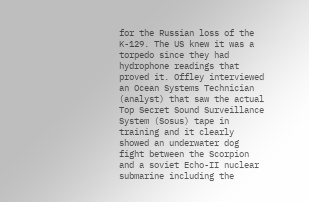for the Russian loss of the K-129. The US knew it was a torpedo since they had hydrophone readings that proved it. Offley interviewed an Ocean Systems Technician (analyst) that saw the actual Top Secret Sound Surveillance System (Sosus) tape in training and it clearly showed an underwater dog fight between the Scorpion and a soviet Echo-II nuclear submarine including the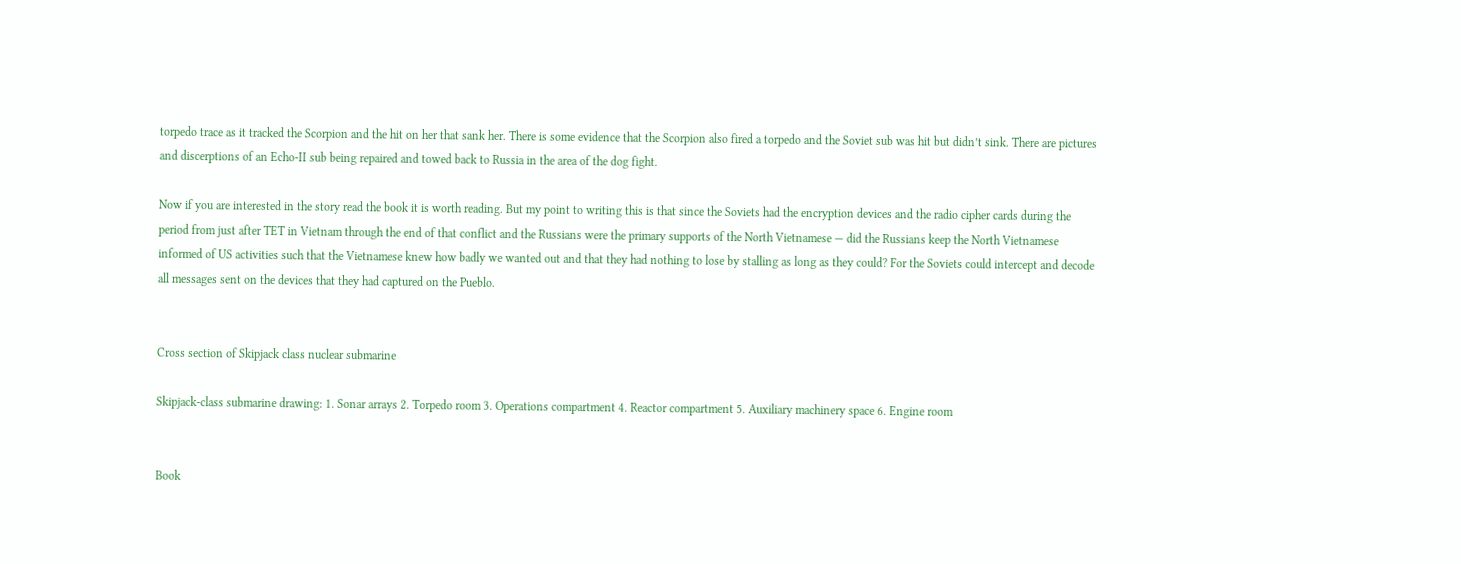torpedo trace as it tracked the Scorpion and the hit on her that sank her. There is some evidence that the Scorpion also fired a torpedo and the Soviet sub was hit but didn’t sink. There are pictures and discerptions of an Echo-II sub being repaired and towed back to Russia in the area of the dog fight.

Now if you are interested in the story read the book it is worth reading. But my point to writing this is that since the Soviets had the encryption devices and the radio cipher cards during the period from just after TET in Vietnam through the end of that conflict and the Russians were the primary supports of the North Vietnamese — did the Russians keep the North Vietnamese informed of US activities such that the Vietnamese knew how badly we wanted out and that they had nothing to lose by stalling as long as they could? For the Soviets could intercept and decode all messages sent on the devices that they had captured on the Pueblo.


Cross section of Skipjack class nuclear submarine

Skipjack-class submarine drawing: 1. Sonar arrays 2. Torpedo room 3. Operations compartment 4. Reactor compartment 5. Auxiliary machinery space 6. Engine room


Book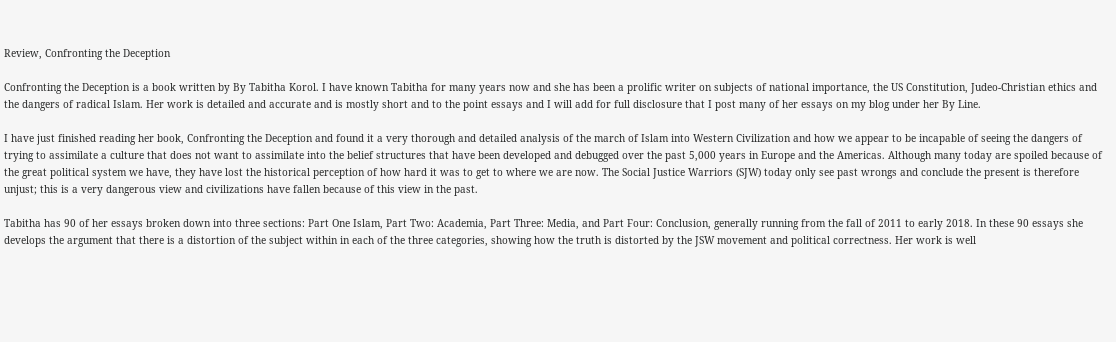Review, Confronting the Deception

Confronting the Deception is a book written by By Tabitha Korol. I have known Tabitha for many years now and she has been a prolific writer on subjects of national importance, the US Constitution, Judeo-Christian ethics and the dangers of radical Islam. Her work is detailed and accurate and is mostly short and to the point essays and I will add for full disclosure that I post many of her essays on my blog under her By Line.

I have just finished reading her book, Confronting the Deception and found it a very thorough and detailed analysis of the march of Islam into Western Civilization and how we appear to be incapable of seeing the dangers of trying to assimilate a culture that does not want to assimilate into the belief structures that have been developed and debugged over the past 5,000 years in Europe and the Americas. Although many today are spoiled because of the great political system we have, they have lost the historical perception of how hard it was to get to where we are now. The Social Justice Warriors (SJW) today only see past wrongs and conclude the present is therefore unjust; this is a very dangerous view and civilizations have fallen because of this view in the past.

Tabitha has 90 of her essays broken down into three sections: Part One Islam, Part Two: Academia, Part Three: Media, and Part Four: Conclusion, generally running from the fall of 2011 to early 2018. In these 90 essays she develops the argument that there is a distortion of the subject within in each of the three categories, showing how the truth is distorted by the JSW movement and political correctness. Her work is well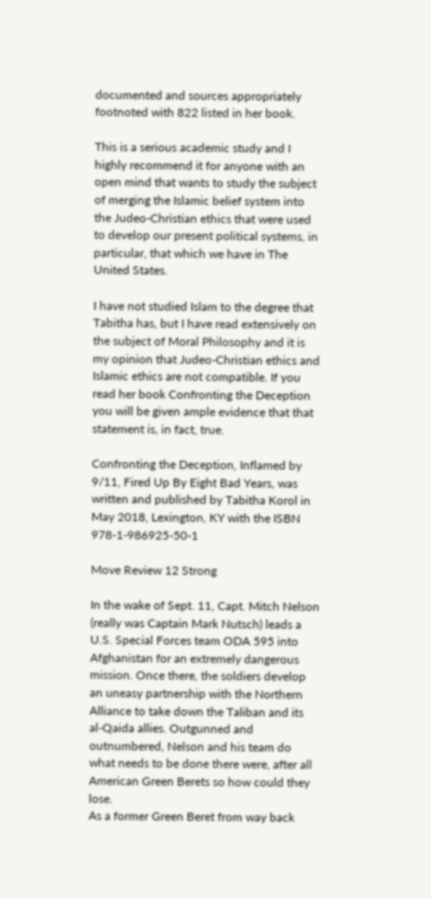documented and sources appropriately footnoted with 822 listed in her book.

This is a serious academic study and I highly recommend it for anyone with an open mind that wants to study the subject of merging the Islamic belief system into the Judeo-Christian ethics that were used to develop our present political systems, in particular, that which we have in The United States.

I have not studied Islam to the degree that Tabitha has, but I have read extensively on the subject of Moral Philosophy and it is my opinion that Judeo-Christian ethics and Islamic ethics are not compatible. If you read her book Confronting the Deception you will be given ample evidence that that statement is, in fact, true.

Confronting the Deception, Inflamed by 9/11, Fired Up By Eight Bad Years, was written and published by Tabitha Korol in May 2018, Lexington, KY with the ISBN 978-1-986925-50-1

Move Review 12 Strong

In the wake of Sept. 11, Capt. Mitch Nelson (really was Captain Mark Nutsch) leads a U.S. Special Forces team ODA 595 into Afghanistan for an extremely dangerous mission. Once there, the soldiers develop an uneasy partnership with the Northern Alliance to take down the Taliban and its al-Qaida allies. Outgunned and outnumbered, Nelson and his team do what needs to be done there were, after all American Green Berets so how could they lose.
As a former Green Beret from way back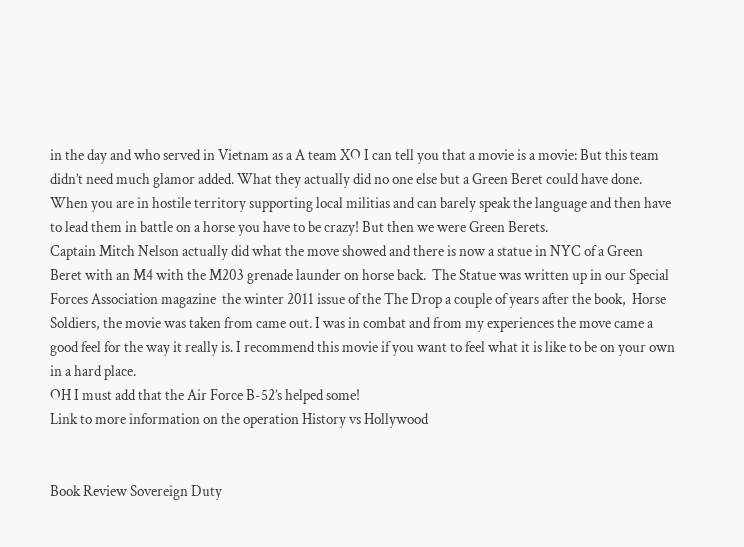in the day and who served in Vietnam as a A team XO I can tell you that a movie is a movie: But this team didn’t need much glamor added. What they actually did no one else but a Green Beret could have done.  When you are in hostile territory supporting local militias and can barely speak the language and then have to lead them in battle on a horse you have to be crazy! But then we were Green Berets.
Captain Mitch Nelson actually did what the move showed and there is now a statue in NYC of a Green Beret with an M4 with the M203 grenade launder on horse back.  The Statue was written up in our Special Forces Association magazine  the winter 2011 issue of the The Drop a couple of years after the book,  Horse Soldiers, the movie was taken from came out. I was in combat and from my experiences the move came a good feel for the way it really is. I recommend this movie if you want to feel what it is like to be on your own in a hard place.
OH I must add that the Air Force B-52’s helped some!
Link to more information on the operation History vs Hollywood


Book Review Sovereign Duty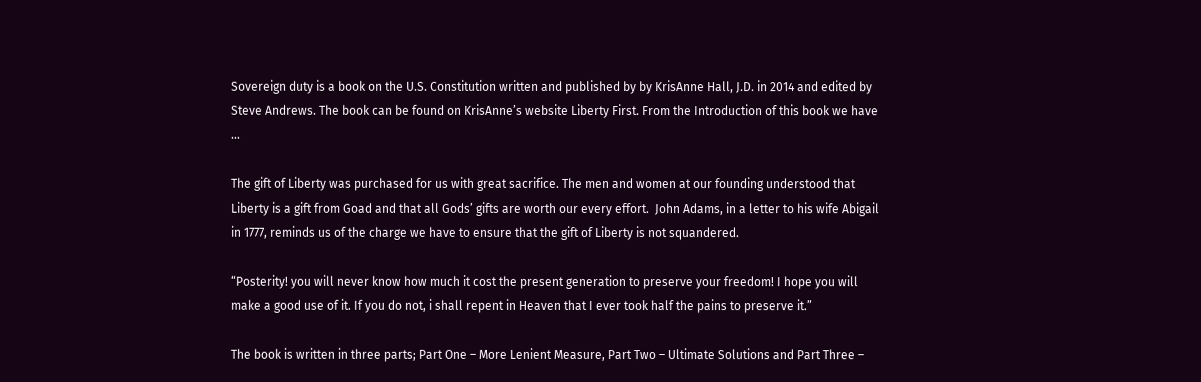Sovereign duty is a book on the U.S. Constitution written and published by by KrisAnne Hall, J.D. in 2014 and edited by Steve Andrews. The book can be found on KrisAnne’s website Liberty First. From the Introduction of this book we have …

The gift of Liberty was purchased for us with great sacrifice. The men and women at our founding understood that Liberty is a gift from Goad and that all Gods’ gifts are worth our every effort.  John Adams, in a letter to his wife Abigail in 1777, reminds us of the charge we have to ensure that the gift of Liberty is not squandered.

“Posterity! you will never know how much it cost the present generation to preserve your freedom! I hope you will make a good use of it. If you do not, i shall repent in Heaven that I ever took half the pains to preserve it.”

The book is written in three parts; Part One – More Lenient Measure, Part Two – Ultimate Solutions and Part Three –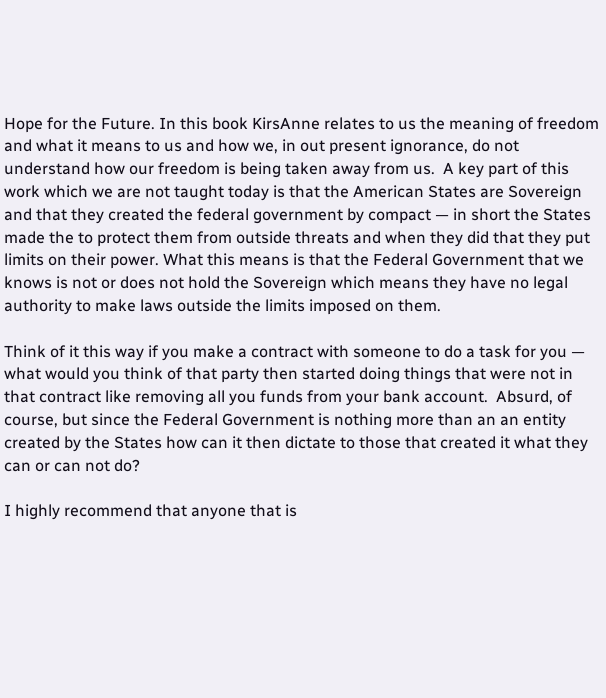Hope for the Future. In this book KirsAnne relates to us the meaning of freedom and what it means to us and how we, in out present ignorance, do not understand how our freedom is being taken away from us.  A key part of this work which we are not taught today is that the American States are Sovereign and that they created the federal government by compact — in short the States made the to protect them from outside threats and when they did that they put limits on their power. What this means is that the Federal Government that we knows is not or does not hold the Sovereign which means they have no legal authority to make laws outside the limits imposed on them.

Think of it this way if you make a contract with someone to do a task for you — what would you think of that party then started doing things that were not in that contract like removing all you funds from your bank account.  Absurd, of course, but since the Federal Government is nothing more than an an entity created by the States how can it then dictate to those that created it what they can or can not do?

I highly recommend that anyone that is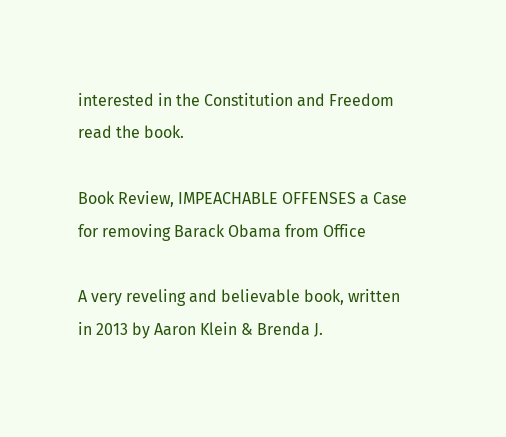interested in the Constitution and Freedom read the book.

Book Review, IMPEACHABLE OFFENSES a Case for removing Barack Obama from Office

A very reveling and believable book, written in 2013 by Aaron Klein & Brenda J.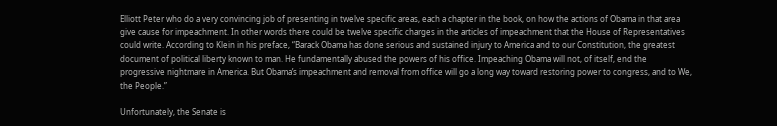Elliott Peter who do a very convincing job of presenting in twelve specific areas, each a chapter in the book, on how the actions of Obama in that area give cause for impeachment. In other words there could be twelve specific charges in the articles of impeachment that the House of Representatives could write. According to Klein in his preface, “Barack Obama has done serious and sustained injury to America and to our Constitution, the greatest document of political liberty known to man. He fundamentally abused the powers of his office. Impeaching Obama will not, of itself, end the progressive nightmare in America. But Obama’s impeachment and removal from office will go a long way toward restoring power to congress, and to We, the People.”

Unfortunately, the Senate is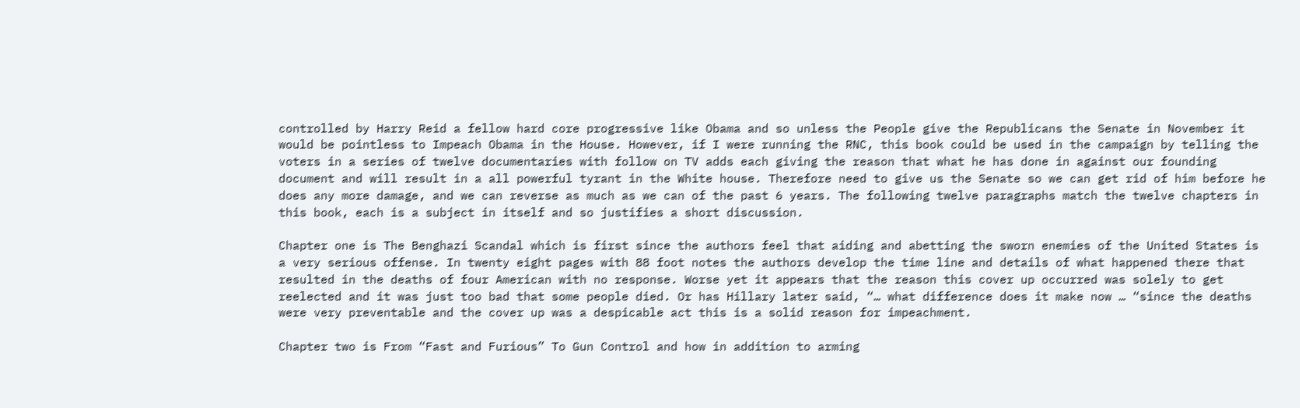controlled by Harry Reid a fellow hard core progressive like Obama and so unless the People give the Republicans the Senate in November it would be pointless to Impeach Obama in the House. However, if I were running the RNC, this book could be used in the campaign by telling the voters in a series of twelve documentaries with follow on TV adds each giving the reason that what he has done in against our founding document and will result in a all powerful tyrant in the White house. Therefore need to give us the Senate so we can get rid of him before he does any more damage, and we can reverse as much as we can of the past 6 years. The following twelve paragraphs match the twelve chapters in this book, each is a subject in itself and so justifies a short discussion.

Chapter one is The Benghazi Scandal which is first since the authors feel that aiding and abetting the sworn enemies of the United States is a very serious offense. In twenty eight pages with 88 foot notes the authors develop the time line and details of what happened there that resulted in the deaths of four American with no response. Worse yet it appears that the reason this cover up occurred was solely to get reelected and it was just too bad that some people died. Or has Hillary later said, “… what difference does it make now … “since the deaths were very preventable and the cover up was a despicable act this is a solid reason for impeachment.

Chapter two is From “Fast and Furious” To Gun Control and how in addition to arming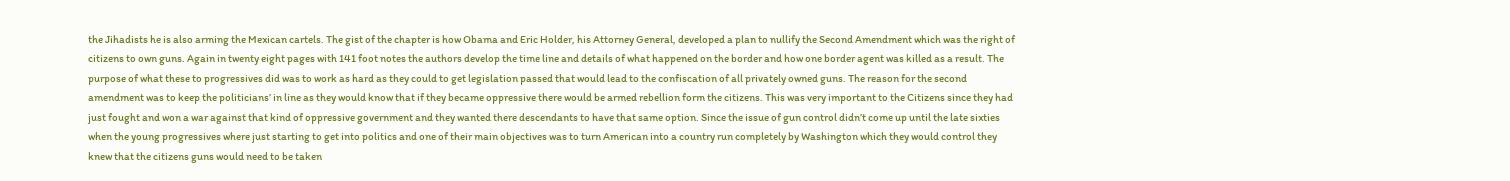the Jihadists he is also arming the Mexican cartels. The gist of the chapter is how Obama and Eric Holder, his Attorney General, developed a plan to nullify the Second Amendment which was the right of citizens to own guns. Again in twenty eight pages with 141 foot notes the authors develop the time line and details of what happened on the border and how one border agent was killed as a result. The purpose of what these to progressives did was to work as hard as they could to get legislation passed that would lead to the confiscation of all privately owned guns. The reason for the second amendment was to keep the politicians’ in line as they would know that if they became oppressive there would be armed rebellion form the citizens. This was very important to the Citizens since they had just fought and won a war against that kind of oppressive government and they wanted there descendants to have that same option. Since the issue of gun control didn’t come up until the late sixties when the young progressives where just starting to get into politics and one of their main objectives was to turn American into a country run completely by Washington which they would control they knew that the citizens guns would need to be taken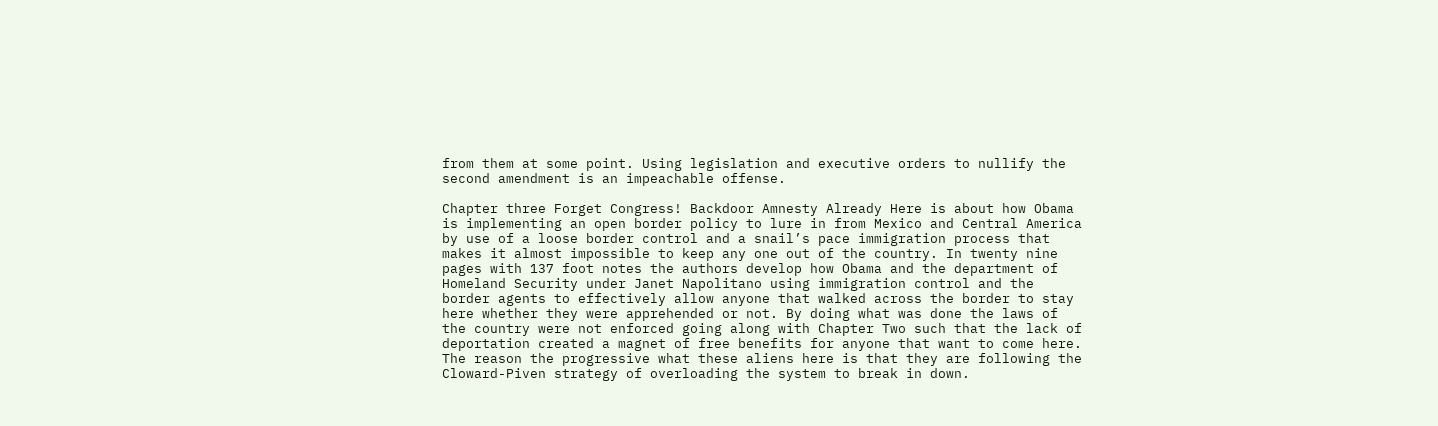from them at some point. Using legislation and executive orders to nullify the second amendment is an impeachable offense.

Chapter three Forget Congress! Backdoor Amnesty Already Here is about how Obama is implementing an open border policy to lure in from Mexico and Central America by use of a loose border control and a snail’s pace immigration process that makes it almost impossible to keep any one out of the country. In twenty nine pages with 137 foot notes the authors develop how Obama and the department of Homeland Security under Janet Napolitano using immigration control and the border agents to effectively allow anyone that walked across the border to stay here whether they were apprehended or not. By doing what was done the laws of the country were not enforced going along with Chapter Two such that the lack of deportation created a magnet of free benefits for anyone that want to come here. The reason the progressive what these aliens here is that they are following the Cloward-Piven strategy of overloading the system to break in down.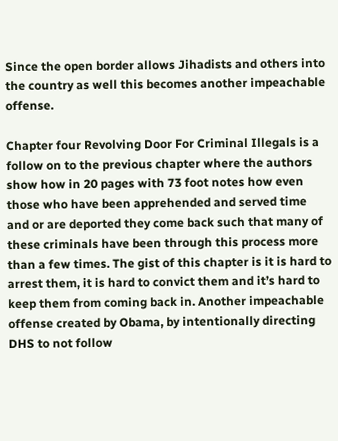Since the open border allows Jihadists and others into the country as well this becomes another impeachable offense.

Chapter four Revolving Door For Criminal Illegals is a follow on to the previous chapter where the authors show how in 20 pages with 73 foot notes how even those who have been apprehended and served time and or are deported they come back such that many of these criminals have been through this process more than a few times. The gist of this chapter is it is hard to arrest them, it is hard to convict them and it’s hard to keep them from coming back in. Another impeachable offense created by Obama, by intentionally directing DHS to not follow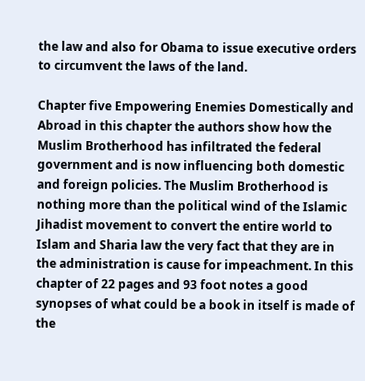the law and also for Obama to issue executive orders to circumvent the laws of the land.

Chapter five Empowering Enemies Domestically and Abroad in this chapter the authors show how the Muslim Brotherhood has infiltrated the federal government and is now influencing both domestic and foreign policies. The Muslim Brotherhood is nothing more than the political wind of the Islamic Jihadist movement to convert the entire world to Islam and Sharia law the very fact that they are in the administration is cause for impeachment. In this chapter of 22 pages and 93 foot notes a good synopses of what could be a book in itself is made of the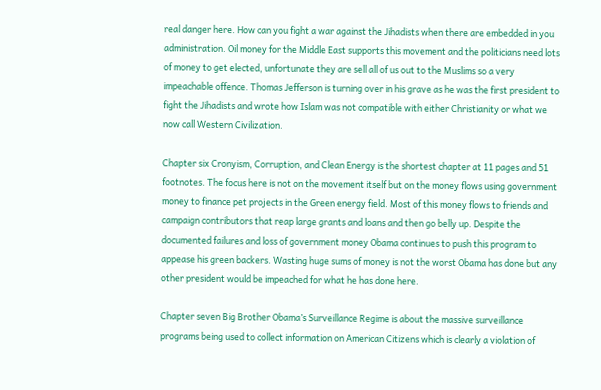real danger here. How can you fight a war against the Jihadists when there are embedded in you administration. Oil money for the Middle East supports this movement and the politicians need lots of money to get elected, unfortunate they are sell all of us out to the Muslims so a very impeachable offence. Thomas Jefferson is turning over in his grave as he was the first president to fight the Jihadists and wrote how Islam was not compatible with either Christianity or what we now call Western Civilization.

Chapter six Cronyism, Corruption, and Clean Energy is the shortest chapter at 11 pages and 51 footnotes. The focus here is not on the movement itself but on the money flows using government money to finance pet projects in the Green energy field. Most of this money flows to friends and campaign contributors that reap large grants and loans and then go belly up. Despite the documented failures and loss of government money Obama continues to push this program to appease his green backers. Wasting huge sums of money is not the worst Obama has done but any other president would be impeached for what he has done here.

Chapter seven Big Brother Obama’s Surveillance Regime is about the massive surveillance programs being used to collect information on American Citizens which is clearly a violation of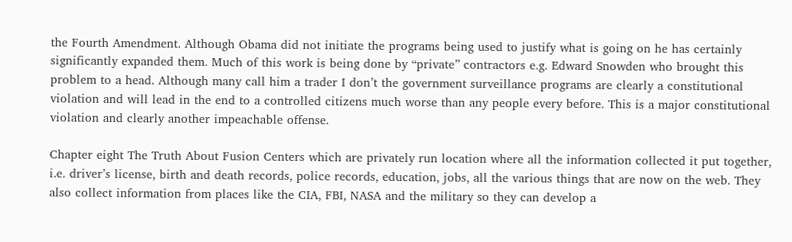the Fourth Amendment. Although Obama did not initiate the programs being used to justify what is going on he has certainly significantly expanded them. Much of this work is being done by “private” contractors e.g. Edward Snowden who brought this problem to a head. Although many call him a trader I don’t the government surveillance programs are clearly a constitutional violation and will lead in the end to a controlled citizens much worse than any people every before. This is a major constitutional violation and clearly another impeachable offense.

Chapter eight The Truth About Fusion Centers which are privately run location where all the information collected it put together, i.e. driver’s license, birth and death records, police records, education, jobs, all the various things that are now on the web. They also collect information from places like the CIA, FBI, NASA and the military so they can develop a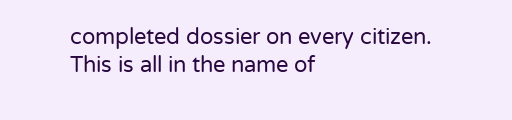completed dossier on every citizen. This is all in the name of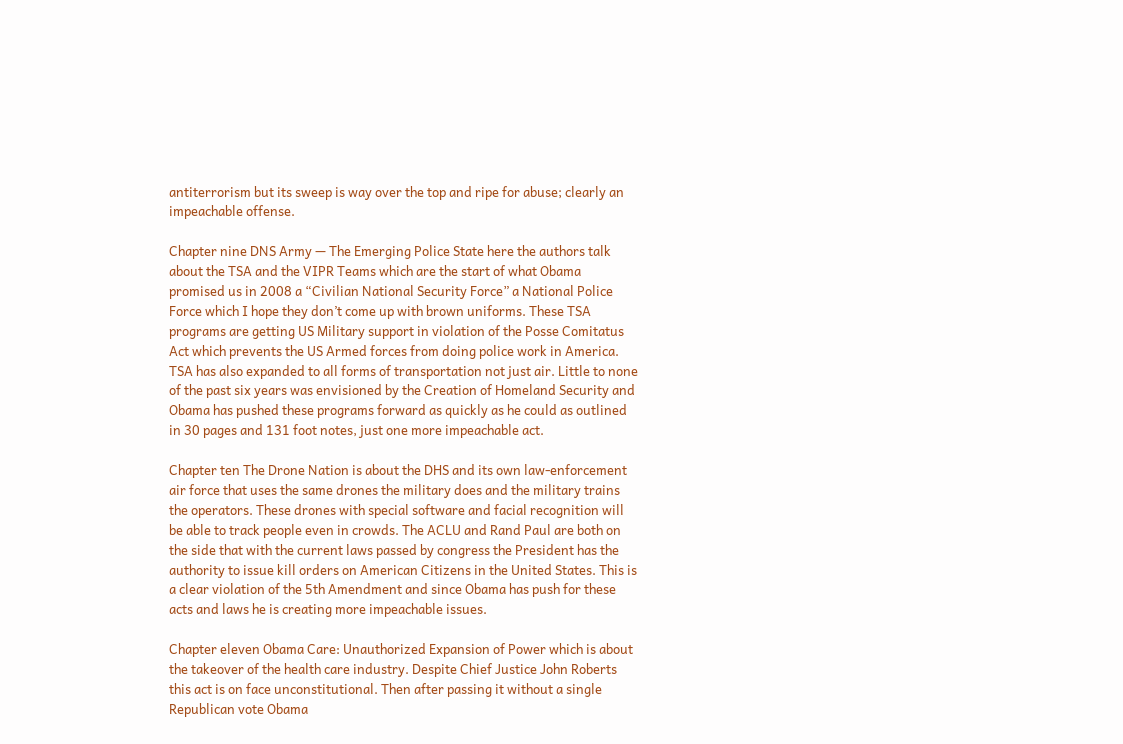antiterrorism but its sweep is way over the top and ripe for abuse; clearly an impeachable offense.

Chapter nine DNS Army — The Emerging Police State here the authors talk about the TSA and the VIPR Teams which are the start of what Obama promised us in 2008 a “Civilian National Security Force” a National Police Force which I hope they don’t come up with brown uniforms. These TSA programs are getting US Military support in violation of the Posse Comitatus Act which prevents the US Armed forces from doing police work in America. TSA has also expanded to all forms of transportation not just air. Little to none of the past six years was envisioned by the Creation of Homeland Security and Obama has pushed these programs forward as quickly as he could as outlined in 30 pages and 131 foot notes, just one more impeachable act.

Chapter ten The Drone Nation is about the DHS and its own law-enforcement air force that uses the same drones the military does and the military trains the operators. These drones with special software and facial recognition will be able to track people even in crowds. The ACLU and Rand Paul are both on the side that with the current laws passed by congress the President has the authority to issue kill orders on American Citizens in the United States. This is a clear violation of the 5th Amendment and since Obama has push for these acts and laws he is creating more impeachable issues.

Chapter eleven Obama Care: Unauthorized Expansion of Power which is about the takeover of the health care industry. Despite Chief Justice John Roberts this act is on face unconstitutional. Then after passing it without a single Republican vote Obama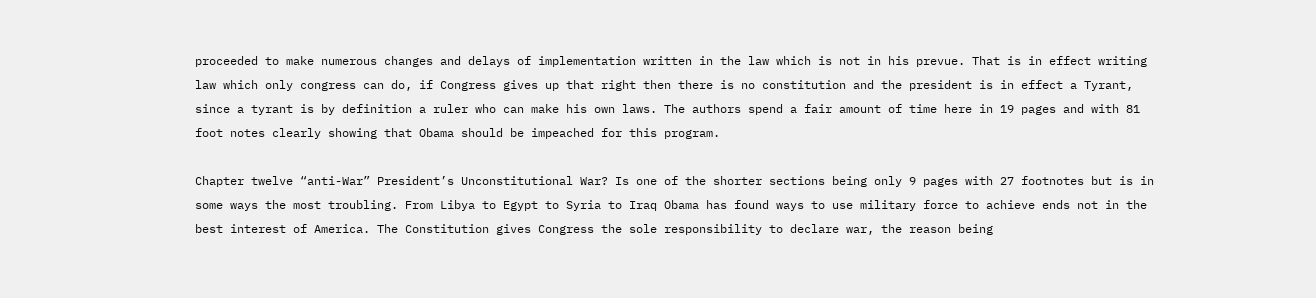proceeded to make numerous changes and delays of implementation written in the law which is not in his prevue. That is in effect writing law which only congress can do, if Congress gives up that right then there is no constitution and the president is in effect a Tyrant, since a tyrant is by definition a ruler who can make his own laws. The authors spend a fair amount of time here in 19 pages and with 81 foot notes clearly showing that Obama should be impeached for this program.

Chapter twelve “anti-War” President’s Unconstitutional War? Is one of the shorter sections being only 9 pages with 27 footnotes but is in some ways the most troubling. From Libya to Egypt to Syria to Iraq Obama has found ways to use military force to achieve ends not in the best interest of America. The Constitution gives Congress the sole responsibility to declare war, the reason being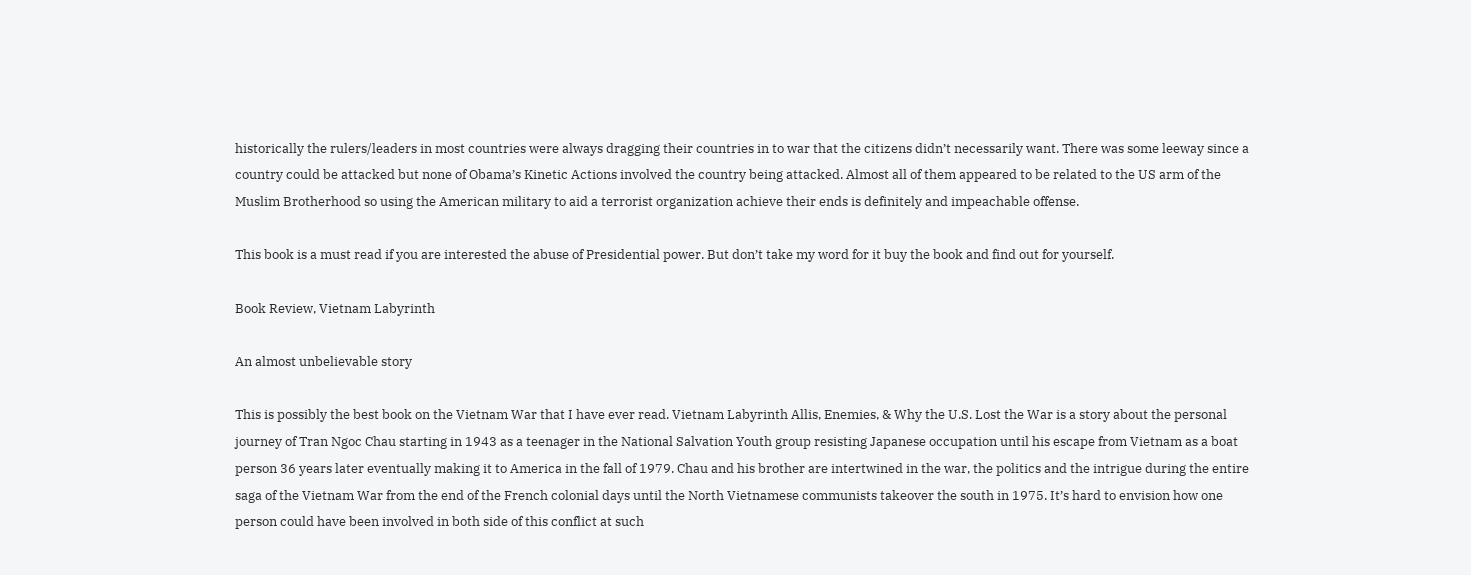historically the rulers/leaders in most countries were always dragging their countries in to war that the citizens didn’t necessarily want. There was some leeway since a country could be attacked but none of Obama’s Kinetic Actions involved the country being attacked. Almost all of them appeared to be related to the US arm of the Muslim Brotherhood so using the American military to aid a terrorist organization achieve their ends is definitely and impeachable offense.

This book is a must read if you are interested the abuse of Presidential power. But don’t take my word for it buy the book and find out for yourself.

Book Review, Vietnam Labyrinth

An almost unbelievable story

This is possibly the best book on the Vietnam War that I have ever read. Vietnam Labyrinth Allis, Enemies, & Why the U.S. Lost the War is a story about the personal journey of Tran Ngoc Chau starting in 1943 as a teenager in the National Salvation Youth group resisting Japanese occupation until his escape from Vietnam as a boat person 36 years later eventually making it to America in the fall of 1979. Chau and his brother are intertwined in the war, the politics and the intrigue during the entire saga of the Vietnam War from the end of the French colonial days until the North Vietnamese communists takeover the south in 1975. It’s hard to envision how one person could have been involved in both side of this conflict at such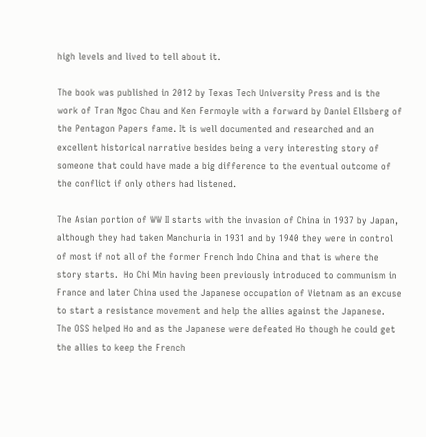high levels and lived to tell about it.

The book was published in 2012 by Texas Tech University Press and is the work of Tran Ngoc Chau and Ken Fermoyle with a forward by Daniel Ellsberg of the Pentagon Papers fame. It is well documented and researched and an excellent historical narrative besides being a very interesting story of someone that could have made a big difference to the eventual outcome of the conflict if only others had listened.

The Asian portion of WW II starts with the invasion of China in 1937 by Japan, although they had taken Manchuria in 1931 and by 1940 they were in control of most if not all of the former French Indo China and that is where the story starts.  Ho Chi Min having been previously introduced to communism in France and later China used the Japanese occupation of Vietnam as an excuse to start a resistance movement and help the allies against the Japanese. The OSS helped Ho and as the Japanese were defeated Ho though he could get the allies to keep the French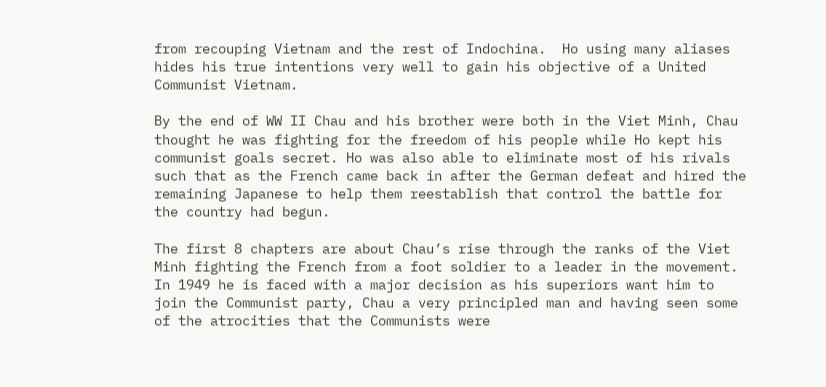from recouping Vietnam and the rest of Indochina.  Ho using many aliases hides his true intentions very well to gain his objective of a United Communist Vietnam.

By the end of WW II Chau and his brother were both in the Viet Minh, Chau thought he was fighting for the freedom of his people while Ho kept his communist goals secret. Ho was also able to eliminate most of his rivals such that as the French came back in after the German defeat and hired the remaining Japanese to help them reestablish that control the battle for the country had begun.

The first 8 chapters are about Chau’s rise through the ranks of the Viet Minh fighting the French from a foot soldier to a leader in the movement.  In 1949 he is faced with a major decision as his superiors want him to join the Communist party, Chau a very principled man and having seen some of the atrocities that the Communists were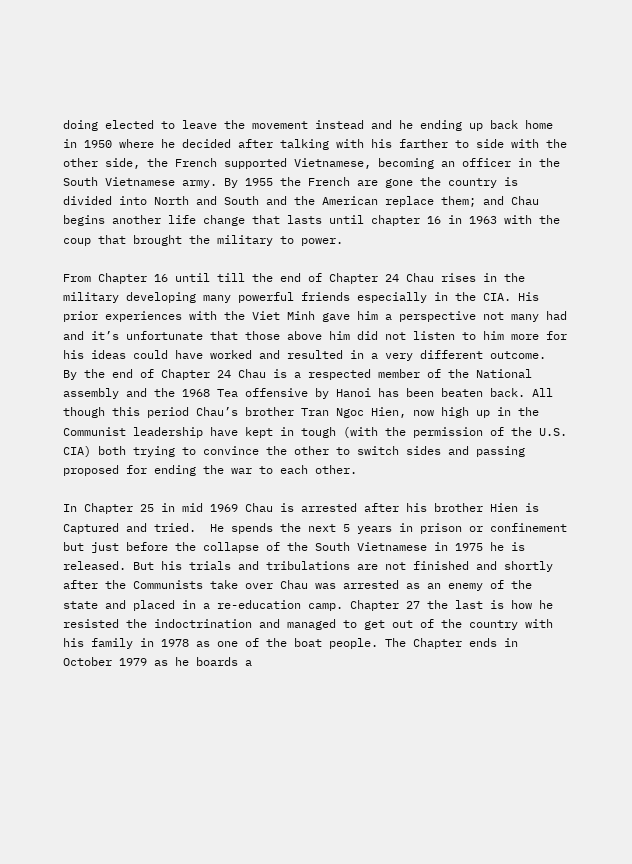doing elected to leave the movement instead and he ending up back home in 1950 where he decided after talking with his farther to side with the other side, the French supported Vietnamese, becoming an officer in the South Vietnamese army. By 1955 the French are gone the country is divided into North and South and the American replace them; and Chau begins another life change that lasts until chapter 16 in 1963 with the coup that brought the military to power.

From Chapter 16 until till the end of Chapter 24 Chau rises in the military developing many powerful friends especially in the CIA. His prior experiences with the Viet Minh gave him a perspective not many had and it’s unfortunate that those above him did not listen to him more for his ideas could have worked and resulted in a very different outcome.  By the end of Chapter 24 Chau is a respected member of the National assembly and the 1968 Tea offensive by Hanoi has been beaten back. All though this period Chau’s brother Tran Ngoc Hien, now high up in the Communist leadership have kept in tough (with the permission of the U.S. CIA) both trying to convince the other to switch sides and passing proposed for ending the war to each other.

In Chapter 25 in mid 1969 Chau is arrested after his brother Hien is Captured and tried.  He spends the next 5 years in prison or confinement but just before the collapse of the South Vietnamese in 1975 he is released. But his trials and tribulations are not finished and shortly after the Communists take over Chau was arrested as an enemy of the state and placed in a re-education camp. Chapter 27 the last is how he resisted the indoctrination and managed to get out of the country with his family in 1978 as one of the boat people. The Chapter ends in October 1979 as he boards a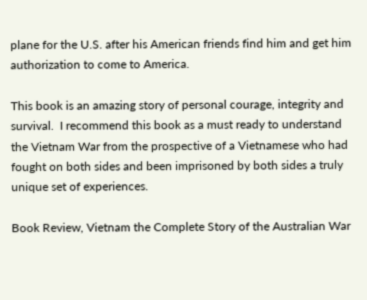plane for the U.S. after his American friends find him and get him authorization to come to America.

This book is an amazing story of personal courage, integrity and survival.  I recommend this book as a must ready to understand the Vietnam War from the prospective of a Vietnamese who had fought on both sides and been imprisoned by both sides a truly unique set of experiences.

Book Review, Vietnam the Complete Story of the Australian War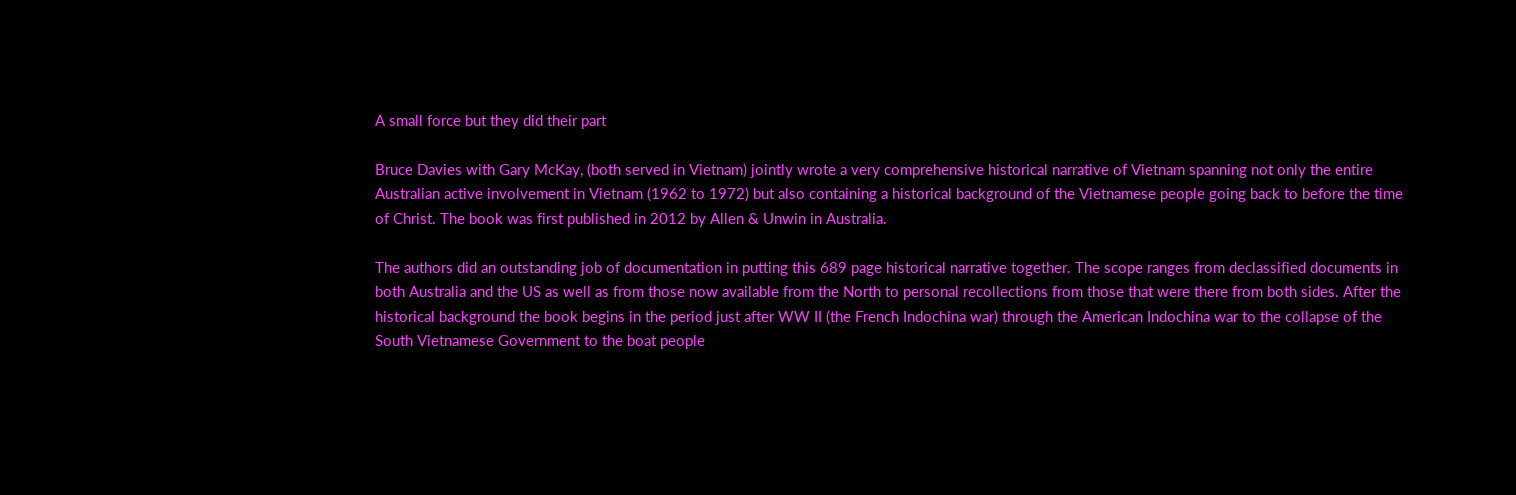A small force but they did their part

Bruce Davies with Gary McKay, (both served in Vietnam) jointly wrote a very comprehensive historical narrative of Vietnam spanning not only the entire Australian active involvement in Vietnam (1962 to 1972) but also containing a historical background of the Vietnamese people going back to before the time of Christ. The book was first published in 2012 by Allen & Unwin in Australia.

The authors did an outstanding job of documentation in putting this 689 page historical narrative together. The scope ranges from declassified documents in both Australia and the US as well as from those now available from the North to personal recollections from those that were there from both sides. After the historical background the book begins in the period just after WW II (the French Indochina war) through the American Indochina war to the collapse of the South Vietnamese Government to the boat people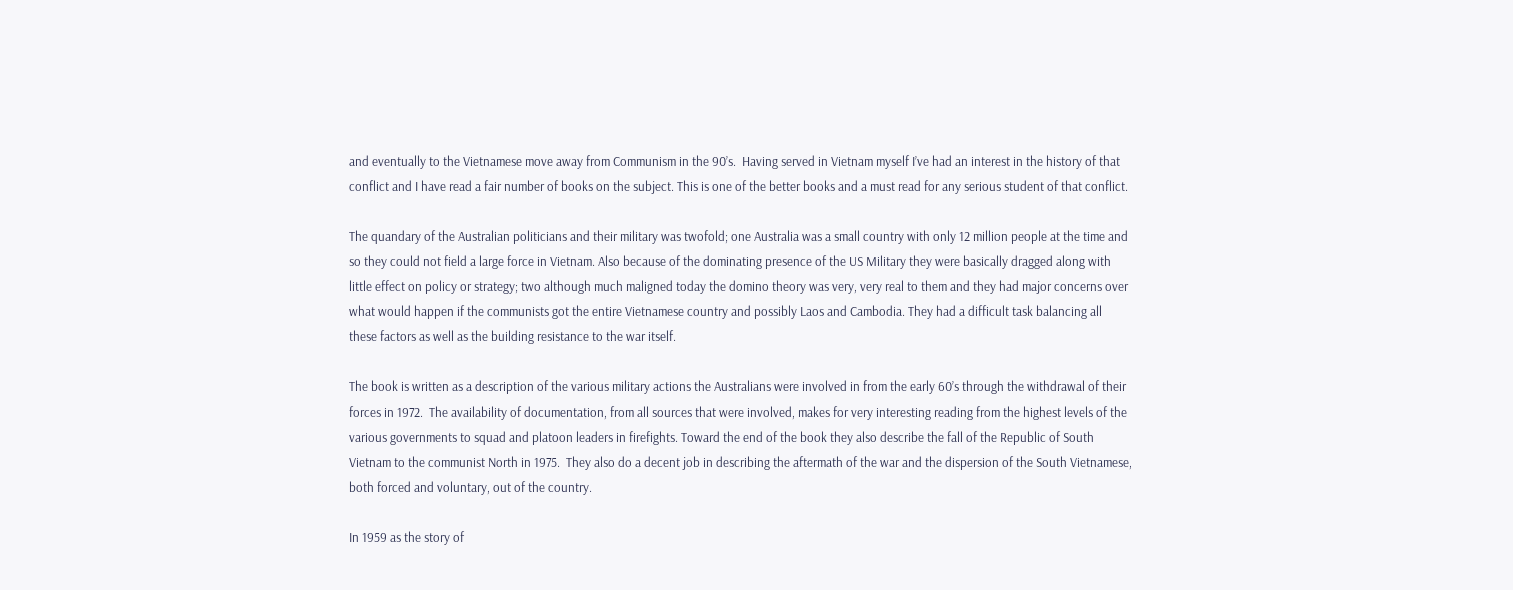and eventually to the Vietnamese move away from Communism in the 90’s.  Having served in Vietnam myself I’ve had an interest in the history of that conflict and I have read a fair number of books on the subject. This is one of the better books and a must read for any serious student of that conflict.

The quandary of the Australian politicians and their military was twofold; one Australia was a small country with only 12 million people at the time and so they could not field a large force in Vietnam. Also because of the dominating presence of the US Military they were basically dragged along with little effect on policy or strategy; two although much maligned today the domino theory was very, very real to them and they had major concerns over what would happen if the communists got the entire Vietnamese country and possibly Laos and Cambodia. They had a difficult task balancing all these factors as well as the building resistance to the war itself.

The book is written as a description of the various military actions the Australians were involved in from the early 60’s through the withdrawal of their forces in 1972.  The availability of documentation, from all sources that were involved, makes for very interesting reading from the highest levels of the various governments to squad and platoon leaders in firefights. Toward the end of the book they also describe the fall of the Republic of South Vietnam to the communist North in 1975.  They also do a decent job in describing the aftermath of the war and the dispersion of the South Vietnamese, both forced and voluntary, out of the country.

In 1959 as the story of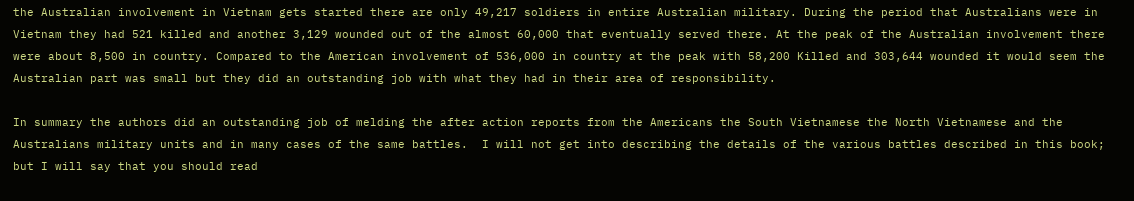the Australian involvement in Vietnam gets started there are only 49,217 soldiers in entire Australian military. During the period that Australians were in Vietnam they had 521 killed and another 3,129 wounded out of the almost 60,000 that eventually served there. At the peak of the Australian involvement there were about 8,500 in country. Compared to the American involvement of 536,000 in country at the peak with 58,200 Killed and 303,644 wounded it would seem the Australian part was small but they did an outstanding job with what they had in their area of responsibility.

In summary the authors did an outstanding job of melding the after action reports from the Americans the South Vietnamese the North Vietnamese and the Australians military units and in many cases of the same battles.  I will not get into describing the details of the various battles described in this book; but I will say that you should read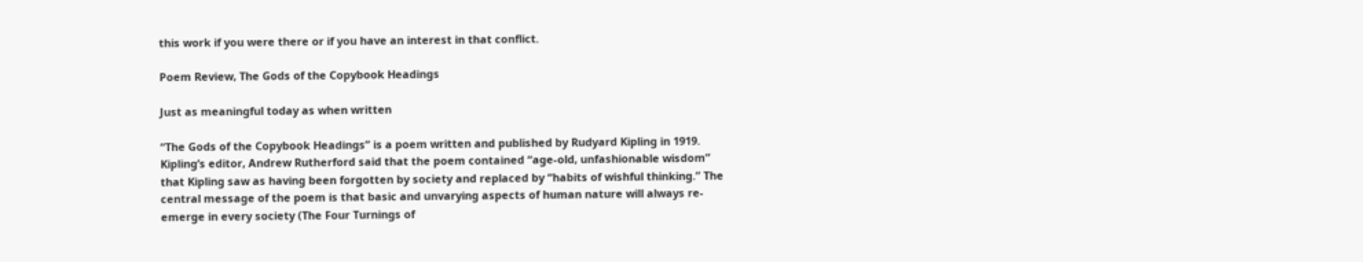this work if you were there or if you have an interest in that conflict.

Poem Review, The Gods of the Copybook Headings

Just as meaningful today as when written

“The Gods of the Copybook Headings” is a poem written and published by Rudyard Kipling in 1919. Kipling’s editor, Andrew Rutherford said that the poem contained “age-old, unfashionable wisdom” that Kipling saw as having been forgotten by society and replaced by “habits of wishful thinking.” The central message of the poem is that basic and unvarying aspects of human nature will always re-emerge in every society (The Four Turnings of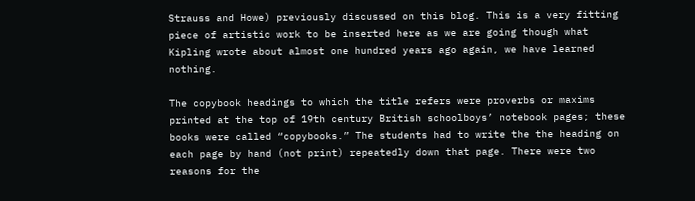Strauss and Howe) previously discussed on this blog. This is a very fitting piece of artistic work to be inserted here as we are going though what Kipling wrote about almost one hundred years ago again, we have learned nothing.

The copybook headings to which the title refers were proverbs or maxims printed at the top of 19th century British schoolboys’ notebook pages; these books were called “copybooks.” The students had to write the the heading on each page by hand (not print) repeatedly down that page. There were two reasons for the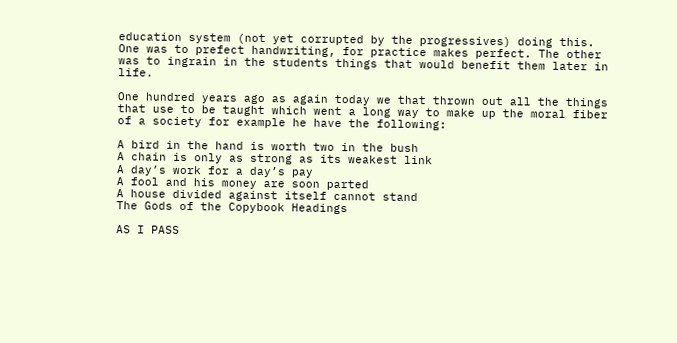education system (not yet corrupted by the progressives) doing this.  One was to prefect handwriting, for practice makes perfect. The other was to ingrain in the students things that would benefit them later in life.

One hundred years ago as again today we that thrown out all the things that use to be taught which went a long way to make up the moral fiber of a society for example he have the following:

A bird in the hand is worth two in the bush
A chain is only as strong as its weakest link
A day’s work for a day’s pay
A fool and his money are soon parted
A house divided against itself cannot stand
The Gods of the Copybook Headings

AS I PASS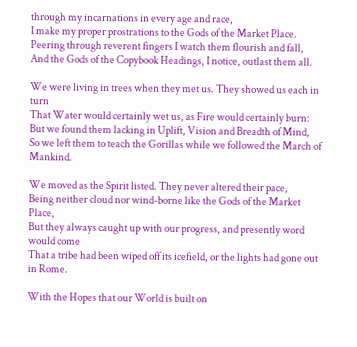through my incarnations in every age and race,
I make my proper prostrations to the Gods of the Market Place.
Peering through reverent fingers I watch them flourish and fall,
And the Gods of the Copybook Headings, I notice, outlast them all.

We were living in trees when they met us. They showed us each in turn
That Water would certainly wet us, as Fire would certainly burn:
But we found them lacking in Uplift, Vision and Breadth of Mind,
So we left them to teach the Gorillas while we followed the March of Mankind.

We moved as the Spirit listed. They never altered their pace,
Being neither cloud nor wind-borne like the Gods of the Market Place,
But they always caught up with our progress, and presently word would come
That a tribe had been wiped off its icefield, or the lights had gone out in Rome.

With the Hopes that our World is built on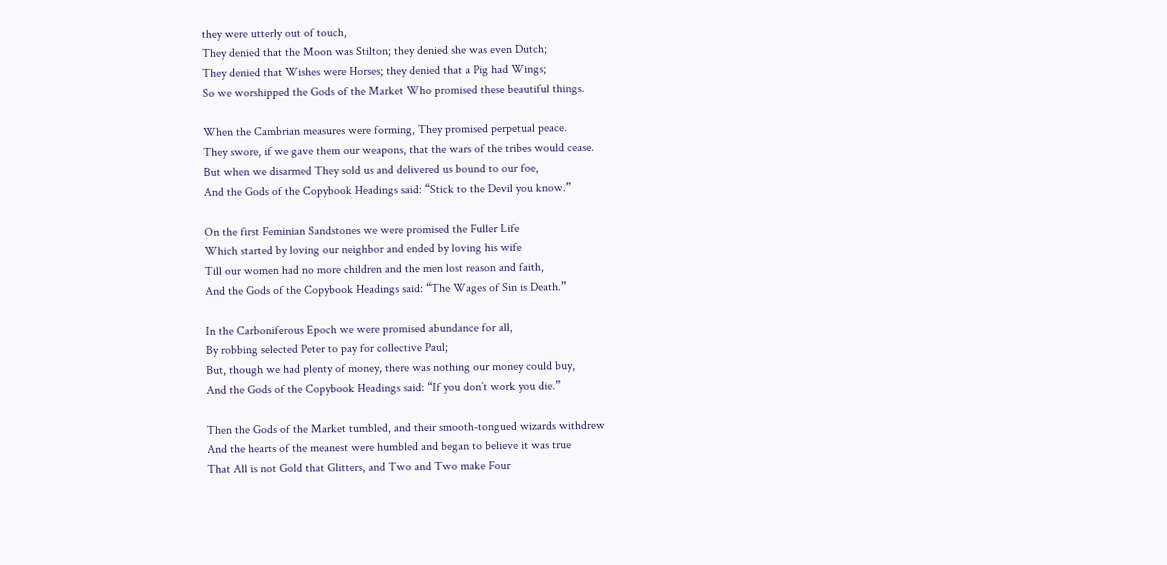they were utterly out of touch,
They denied that the Moon was Stilton; they denied she was even Dutch;
They denied that Wishes were Horses; they denied that a Pig had Wings;
So we worshipped the Gods of the Market Who promised these beautiful things.

When the Cambrian measures were forming, They promised perpetual peace.
They swore, if we gave them our weapons, that the wars of the tribes would cease.
But when we disarmed They sold us and delivered us bound to our foe,
And the Gods of the Copybook Headings said: “Stick to the Devil you know.”

On the first Feminian Sandstones we were promised the Fuller Life
Which started by loving our neighbor and ended by loving his wife
Till our women had no more children and the men lost reason and faith,
And the Gods of the Copybook Headings said: “The Wages of Sin is Death.”

In the Carboniferous Epoch we were promised abundance for all,
By robbing selected Peter to pay for collective Paul;
But, though we had plenty of money, there was nothing our money could buy,
And the Gods of the Copybook Headings said: “If you don’t work you die.”

Then the Gods of the Market tumbled, and their smooth-tongued wizards withdrew
And the hearts of the meanest were humbled and began to believe it was true
That All is not Gold that Glitters, and Two and Two make Four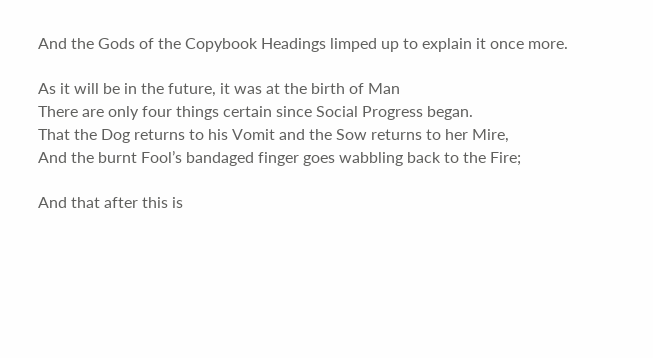And the Gods of the Copybook Headings limped up to explain it once more.

As it will be in the future, it was at the birth of Man
There are only four things certain since Social Progress began.
That the Dog returns to his Vomit and the Sow returns to her Mire,
And the burnt Fool’s bandaged finger goes wabbling back to the Fire;

And that after this is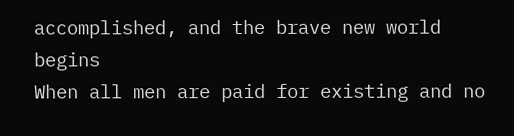accomplished, and the brave new world begins
When all men are paid for existing and no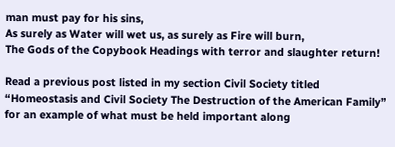man must pay for his sins,
As surely as Water will wet us, as surely as Fire will burn,
The Gods of the Copybook Headings with terror and slaughter return!

Read a previous post listed in my section Civil Society titled “Homeostasis and Civil Society The Destruction of the American Family” for an example of what must be held important along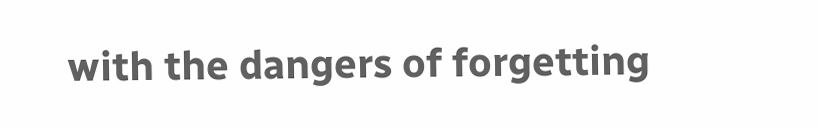with the dangers of forgetting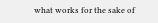what works for the sake of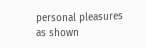personal pleasures as shown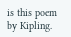is this poem by Kipling.